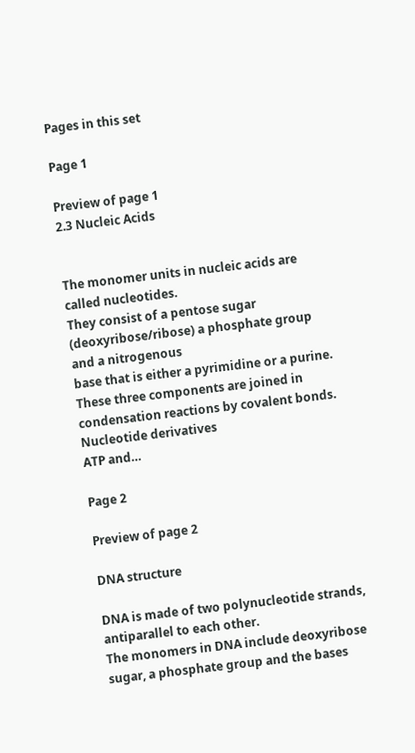Pages in this set

Page 1

Preview of page 1
2.3 Nucleic Acids


The monomer units in nucleic acids are called nucleotides.
They consist of a pentose sugar (deoxyribose/ribose) a phosphate group and a nitrogenous
base that is either a pyrimidine or a purine.
These three components are joined in condensation reactions by covalent bonds.
Nucleotide derivatives
ATP and…

Page 2

Preview of page 2

DNA structure

DNA is made of two polynucleotide strands, antiparallel to each other.
The monomers in DNA include deoxyribose sugar, a phosphate group and the bases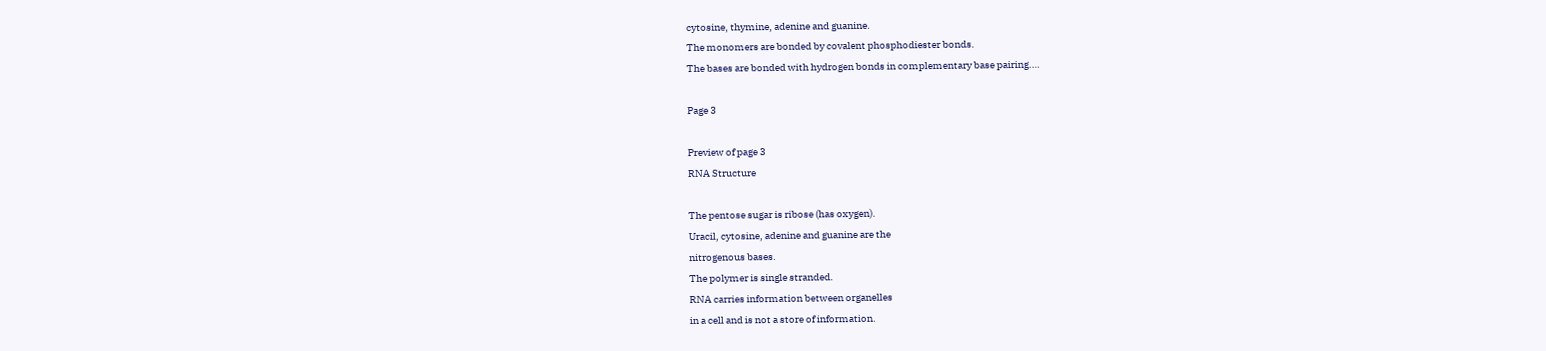cytosine, thymine, adenine and guanine.
The monomers are bonded by covalent phosphodiester bonds.
The bases are bonded with hydrogen bonds in complementary base pairing.…

Page 3

Preview of page 3
RNA Structure

The pentose sugar is ribose (has oxygen).
Uracil, cytosine, adenine and guanine are the
nitrogenous bases.
The polymer is single stranded.
RNA carries information between organelles
in a cell and is not a store of information.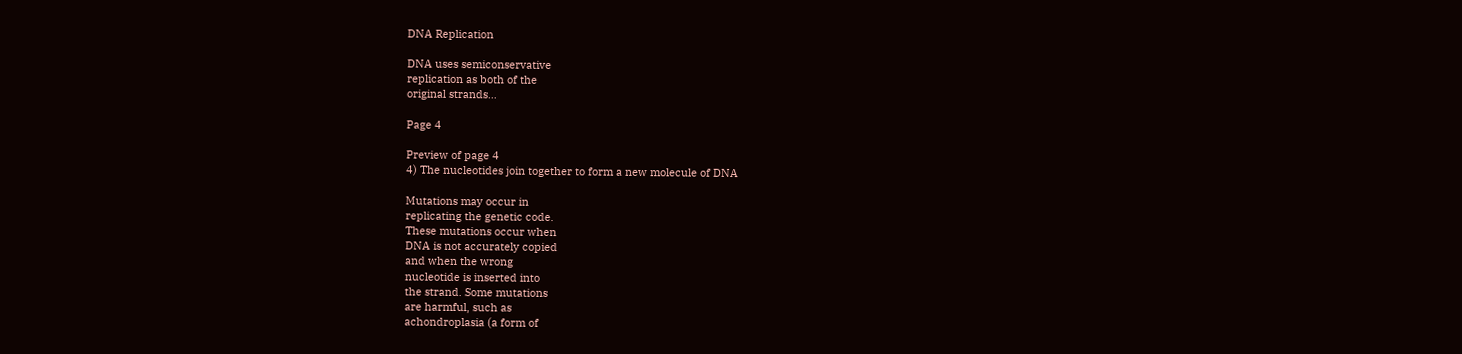DNA Replication

DNA uses semiconservative
replication as both of the
original strands…

Page 4

Preview of page 4
4) The nucleotides join together to form a new molecule of DNA

Mutations may occur in
replicating the genetic code.
These mutations occur when
DNA is not accurately copied
and when the wrong
nucleotide is inserted into
the strand. Some mutations
are harmful, such as
achondroplasia (a form of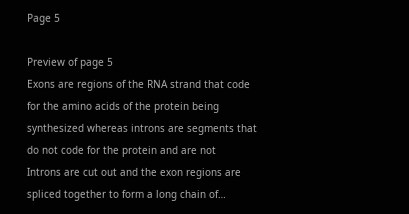Page 5

Preview of page 5
Exons are regions of the RNA strand that code for the amino acids of the protein being
synthesized whereas introns are segments that do not code for the protein and are not
Introns are cut out and the exon regions are spliced together to form a long chain of…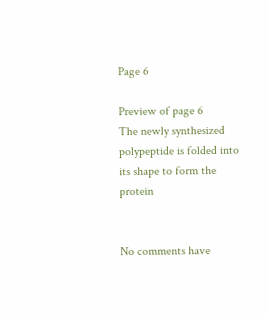Page 6

Preview of page 6
The newly synthesized polypeptide is folded into its shape to form the protein


No comments have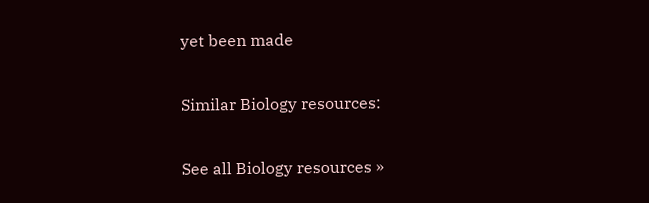yet been made

Similar Biology resources:

See all Biology resources »